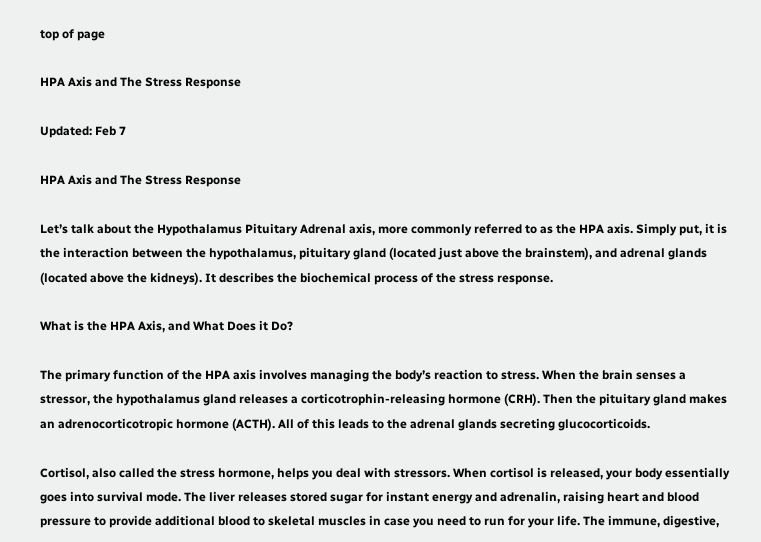top of page

HPA Axis and The Stress Response

Updated: Feb 7

HPA Axis and The Stress Response

Let’s talk about the Hypothalamus Pituitary Adrenal axis, more commonly referred to as the HPA axis. Simply put, it is the interaction between the hypothalamus, pituitary gland (located just above the brainstem), and adrenal glands (located above the kidneys). It describes the biochemical process of the stress response.

What is the HPA Axis, and What Does it Do?

The primary function of the HPA axis involves managing the body’s reaction to stress. When the brain senses a stressor, the hypothalamus gland releases a corticotrophin-releasing hormone (CRH). Then the pituitary gland makes an adrenocorticotropic hormone (ACTH). All of this leads to the adrenal glands secreting glucocorticoids.

Cortisol, also called the stress hormone, helps you deal with stressors. When cortisol is released, your body essentially goes into survival mode. The liver releases stored sugar for instant energy and adrenalin, raising heart and blood pressure to provide additional blood to skeletal muscles in case you need to run for your life. The immune, digestive,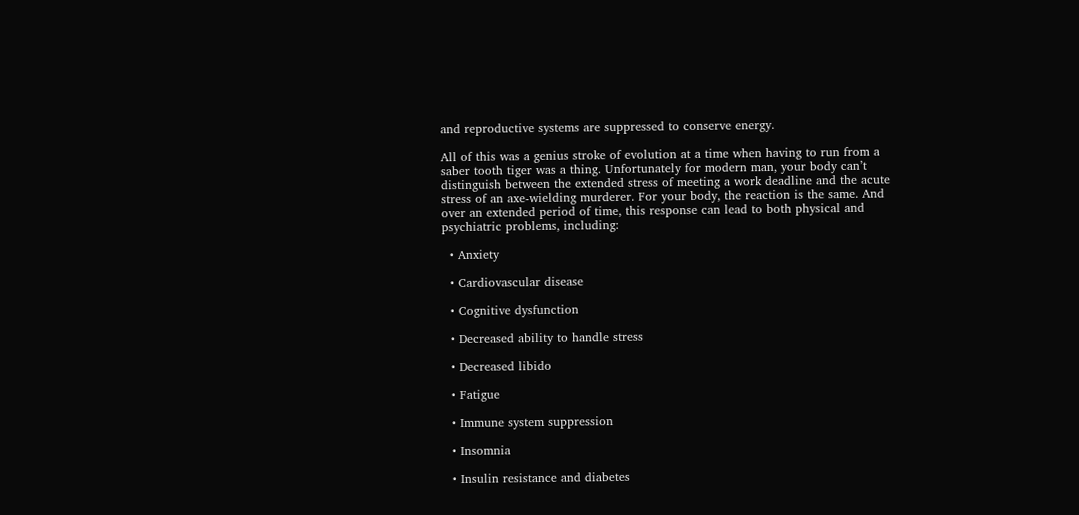and reproductive systems are suppressed to conserve energy.

All of this was a genius stroke of evolution at a time when having to run from a saber tooth tiger was a thing. Unfortunately for modern man, your body can’t distinguish between the extended stress of meeting a work deadline and the acute stress of an axe-wielding murderer. For your body, the reaction is the same. And over an extended period of time, this response can lead to both physical and psychiatric problems, including:

  • Anxiety

  • Cardiovascular disease

  • Cognitive dysfunction

  • Decreased ability to handle stress

  • Decreased libido

  • Fatigue

  • Immune system suppression

  • Insomnia

  • Insulin resistance and diabetes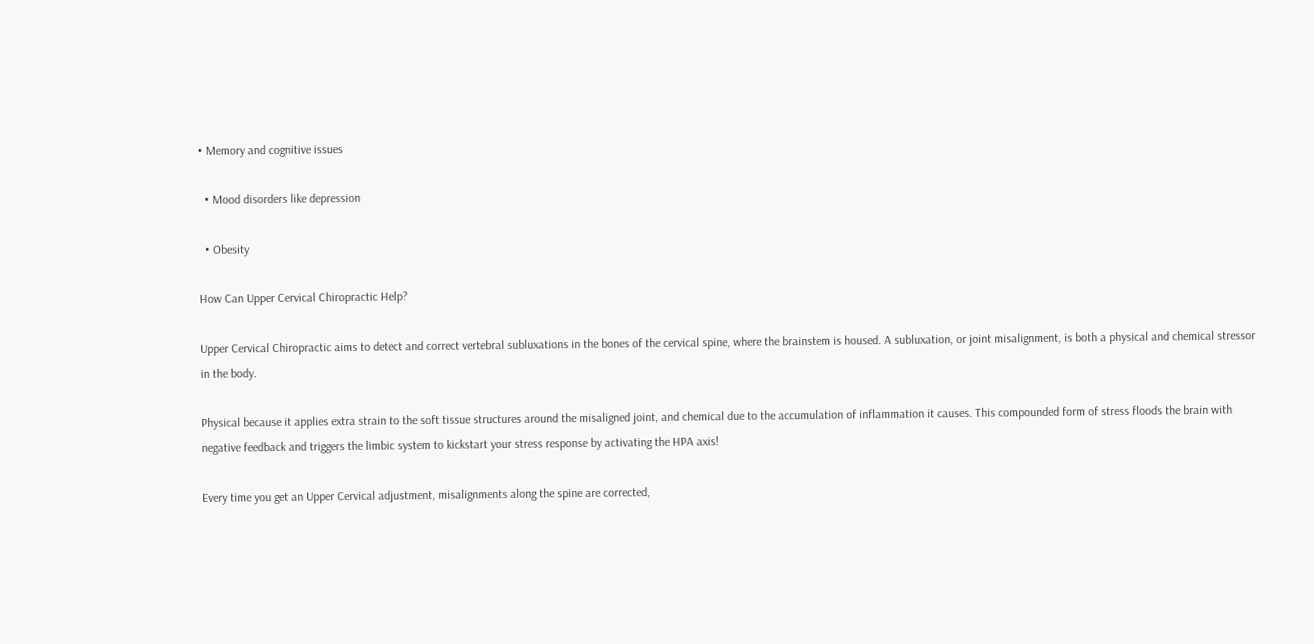• Memory and cognitive issues

  • Mood disorders like depression

  • Obesity

How Can Upper Cervical Chiropractic Help?

Upper Cervical Chiropractic aims to detect and correct vertebral subluxations in the bones of the cervical spine, where the brainstem is housed. A subluxation, or joint misalignment, is both a physical and chemical stressor in the body.

Physical because it applies extra strain to the soft tissue structures around the misaligned joint, and chemical due to the accumulation of inflammation it causes. This compounded form of stress floods the brain with negative feedback and triggers the limbic system to kickstart your stress response by activating the HPA axis!

Every time you get an Upper Cervical adjustment, misalignments along the spine are corrected,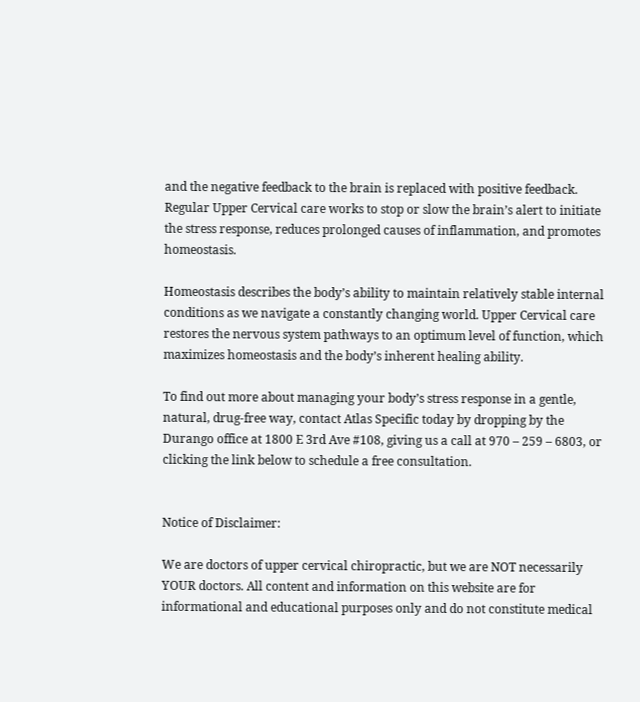and the negative feedback to the brain is replaced with positive feedback. Regular Upper Cervical care works to stop or slow the brain’s alert to initiate the stress response, reduces prolonged causes of inflammation, and promotes homeostasis.

Homeostasis describes the body’s ability to maintain relatively stable internal conditions as we navigate a constantly changing world. Upper Cervical care restores the nervous system pathways to an optimum level of function, which maximizes homeostasis and the body’s inherent healing ability.

To find out more about managing your body’s stress response in a gentle, natural, drug-free way, contact Atlas Specific today by dropping by the Durango office at 1800 E 3rd Ave #108, giving us a call at 970 – 259 – 6803, or clicking the link below to schedule a free consultation.


Notice of Disclaimer:

We are doctors of upper cervical chiropractic, but we are NOT necessarily YOUR doctors. All content and information on this website are for informational and educational purposes only and do not constitute medical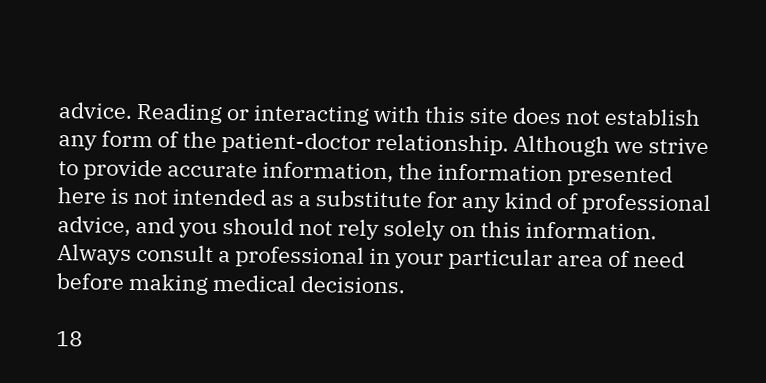advice. Reading or interacting with this site does not establish any form of the patient-doctor relationship. Although we strive to provide accurate information, the information presented here is not intended as a substitute for any kind of professional advice, and you should not rely solely on this information. Always consult a professional in your particular area of need before making medical decisions.

18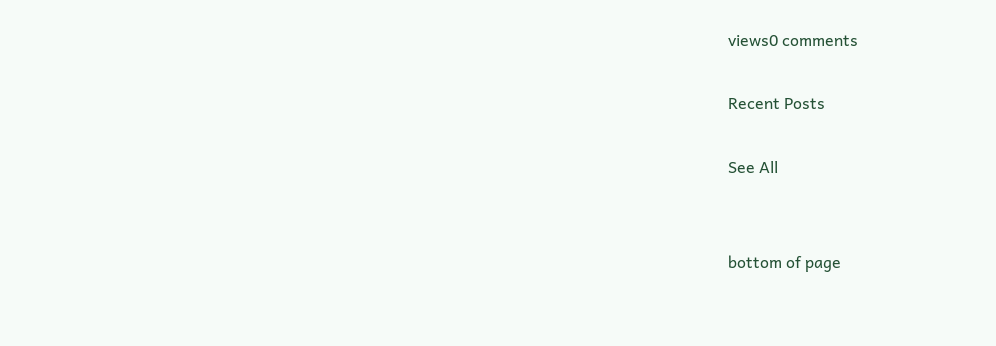views0 comments

Recent Posts

See All


bottom of page